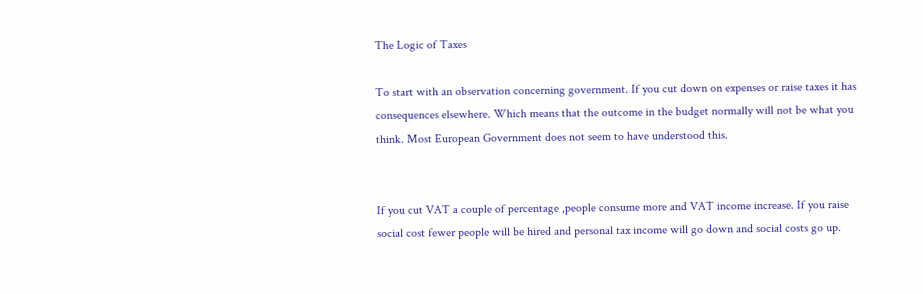The Logic of Taxes

To start with an observation concerning government. If you cut down on expenses or raise taxes it has consequences elsewhere. Which means that the outcome in the budget normally will not be what you think. Most European Government does not seem to have understood this.


If you cut VAT a couple of percentage ,people consume more and VAT income increase. If you raise social cost fewer people will be hired and personal tax income will go down and social costs go up.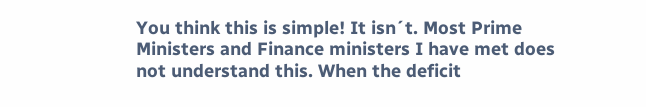You think this is simple! It isn´t. Most Prime Ministers and Finance ministers I have met does not understand this. When the deficit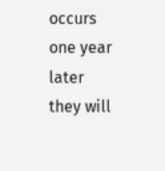occurs one year later they will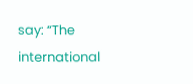say: “The international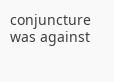conjuncture was against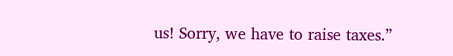us! Sorry, we have to raise taxes.”